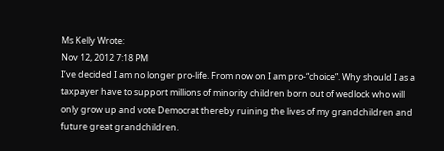Ms Kelly Wrote:
Nov 12, 2012 7:18 PM
I’ve decided I am no longer pro-life. From now on I am pro-“choice”. Why should I as a taxpayer have to support millions of minority children born out of wedlock who will only grow up and vote Democrat thereby ruining the lives of my grandchildren and future great grandchildren.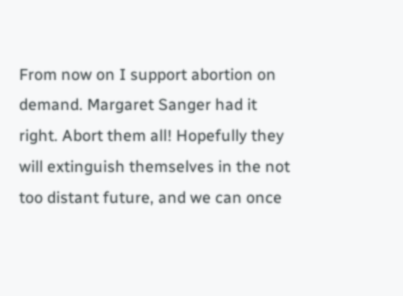From now on I support abortion on demand. Margaret Sanger had it right. Abort them all! Hopefully they will extinguish themselves in the not too distant future, and we can once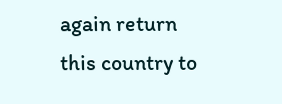again return this country to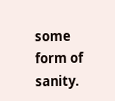some form of sanity.